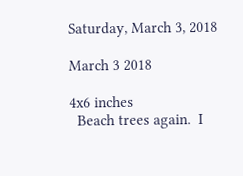Saturday, March 3, 2018

March 3 2018

4x6 inches
  Beach trees again.  I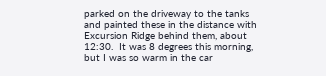parked on the driveway to the tanks and painted these in the distance with Excursion Ridge behind them, about 12:30.  It was 8 degrees this morning, but I was so warm in the car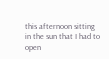this afternoon sitting in the sun that I had to open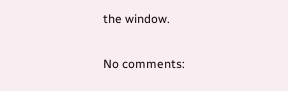the window.

No comments: